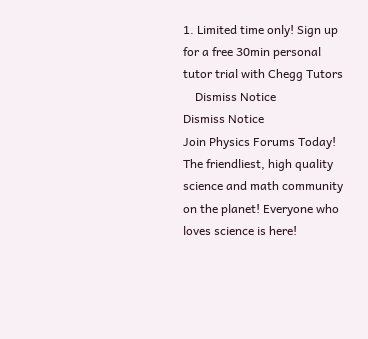1. Limited time only! Sign up for a free 30min personal tutor trial with Chegg Tutors
    Dismiss Notice
Dismiss Notice
Join Physics Forums Today!
The friendliest, high quality science and math community on the planet! Everyone who loves science is here!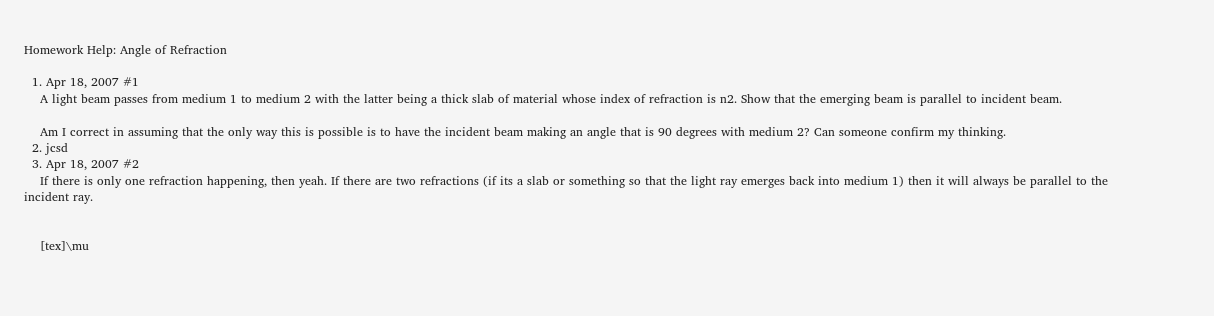Homework Help: Angle of Refraction

  1. Apr 18, 2007 #1
    A light beam passes from medium 1 to medium 2 with the latter being a thick slab of material whose index of refraction is n2. Show that the emerging beam is parallel to incident beam.

    Am I correct in assuming that the only way this is possible is to have the incident beam making an angle that is 90 degrees with medium 2? Can someone confirm my thinking.
  2. jcsd
  3. Apr 18, 2007 #2
    If there is only one refraction happening, then yeah. If there are two refractions (if its a slab or something so that the light ray emerges back into medium 1) then it will always be parallel to the incident ray.


    [tex]\mu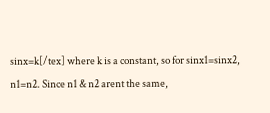sinx=k[/tex] where k is a constant, so for sinx1=sinx2, n1=n2. Since n1 & n2 arent the same,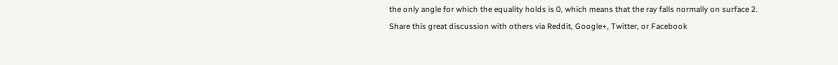the only angle for which the equality holds is 0, which means that the ray falls normally on surface 2.
Share this great discussion with others via Reddit, Google+, Twitter, or Facebook